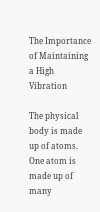The Importance of Maintaining a High Vibration

The physical body is made up of atoms. One atom is made up of many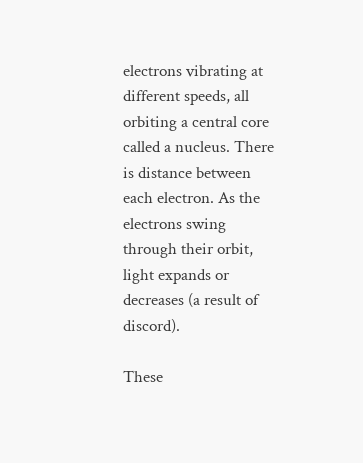electrons vibrating at different speeds, all orbiting a central core called a nucleus. There is distance between each electron. As the electrons swing through their orbit, light expands or decreases (a result of discord).

These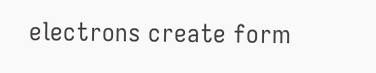electrons create form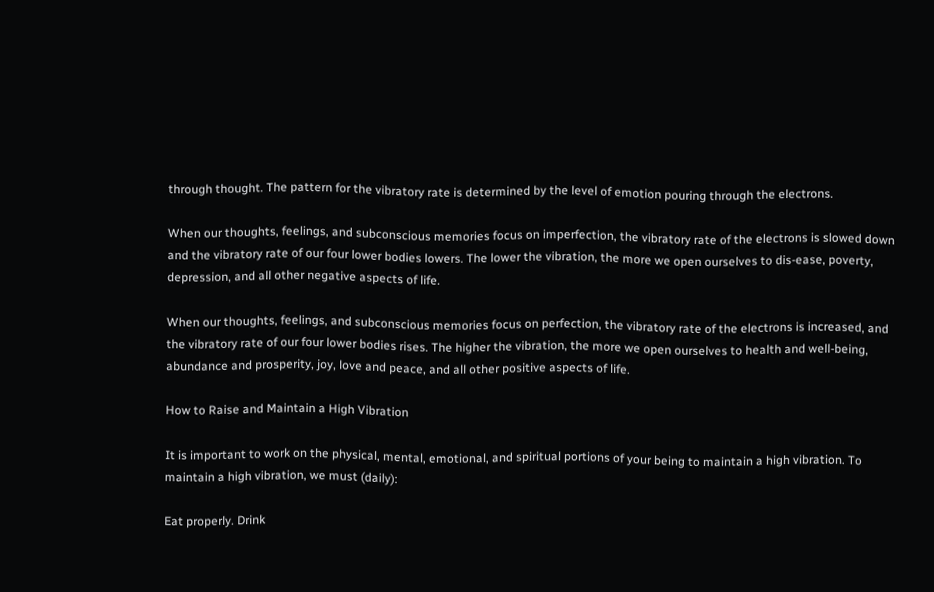through thought. The pattern for the vibratory rate is determined by the level of emotion pouring through the electrons.

When our thoughts, feelings, and subconscious memories focus on imperfection, the vibratory rate of the electrons is slowed down and the vibratory rate of our four lower bodies lowers. The lower the vibration, the more we open ourselves to dis-ease, poverty, depression, and all other negative aspects of life.

When our thoughts, feelings, and subconscious memories focus on perfection, the vibratory rate of the electrons is increased, and the vibratory rate of our four lower bodies rises. The higher the vibration, the more we open ourselves to health and well-being, abundance and prosperity, joy, love and peace, and all other positive aspects of life.

How to Raise and Maintain a High Vibration

It is important to work on the physical, mental, emotional, and spiritual portions of your being to maintain a high vibration. To maintain a high vibration, we must (daily):

Eat properly. Drink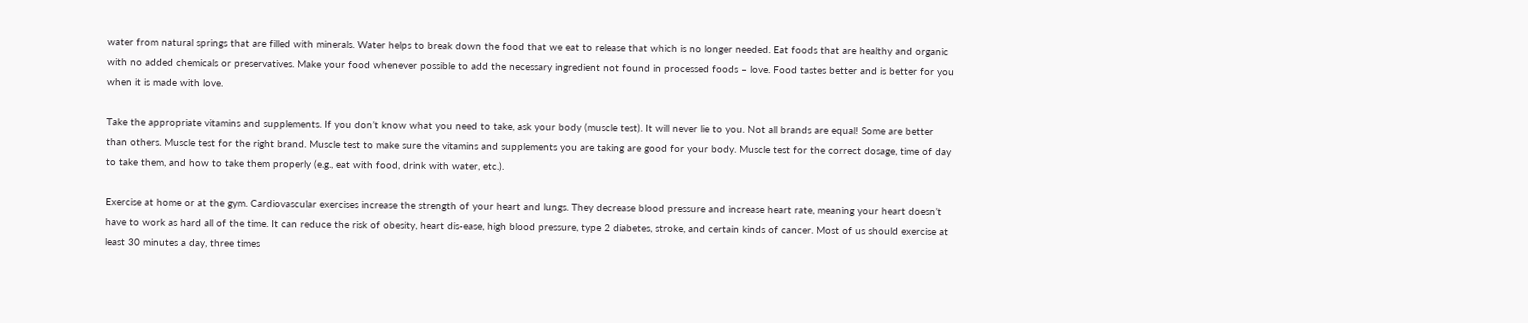water from natural springs that are filled with minerals. Water helps to break down the food that we eat to release that which is no longer needed. Eat foods that are healthy and organic with no added chemicals or preservatives. Make your food whenever possible to add the necessary ingredient not found in processed foods – love. Food tastes better and is better for you when it is made with love.

Take the appropriate vitamins and supplements. If you don’t know what you need to take, ask your body (muscle test). It will never lie to you. Not all brands are equal! Some are better than others. Muscle test for the right brand. Muscle test to make sure the vitamins and supplements you are taking are good for your body. Muscle test for the correct dosage, time of day to take them, and how to take them properly (e.g., eat with food, drink with water, etc.).

Exercise at home or at the gym. Cardiovascular exercises increase the strength of your heart and lungs. They decrease blood pressure and increase heart rate, meaning your heart doesn’t have to work as hard all of the time. It can reduce the risk of obesity, heart dis-ease, high blood pressure, type 2 diabetes, stroke, and certain kinds of cancer. Most of us should exercise at least 30 minutes a day, three times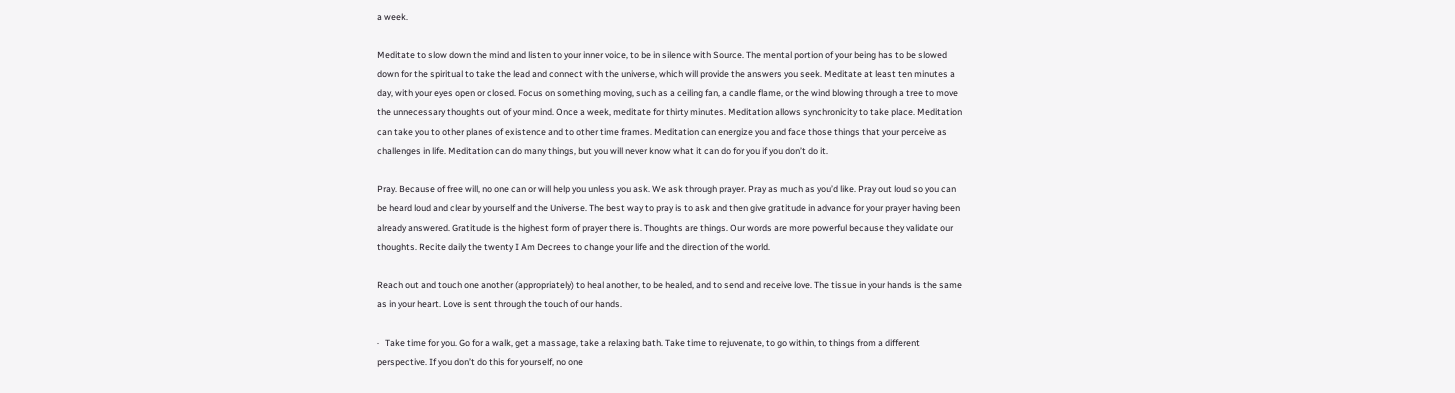a week.

Meditate to slow down the mind and listen to your inner voice, to be in silence with Source. The mental portion of your being has to be slowed down for the spiritual to take the lead and connect with the universe, which will provide the answers you seek. Meditate at least ten minutes a day, with your eyes open or closed. Focus on something moving, such as a ceiling fan, a candle flame, or the wind blowing through a tree to move the unnecessary thoughts out of your mind. Once a week, meditate for thirty minutes. Meditation allows synchronicity to take place. Meditation can take you to other planes of existence and to other time frames. Meditation can energize you and face those things that your perceive as challenges in life. Meditation can do many things, but you will never know what it can do for you if you don’t do it.

Pray. Because of free will, no one can or will help you unless you ask. We ask through prayer. Pray as much as you’d like. Pray out loud so you can be heard loud and clear by yourself and the Universe. The best way to pray is to ask and then give gratitude in advance for your prayer having been already answered. Gratitude is the highest form of prayer there is. Thoughts are things. Our words are more powerful because they validate our thoughts. Recite daily the twenty I Am Decrees to change your life and the direction of the world.

Reach out and touch one another (appropriately) to heal another, to be healed, and to send and receive love. The tissue in your hands is the same as in your heart. Love is sent through the touch of our hands.

·   Take time for you. Go for a walk, get a massage, take a relaxing bath. Take time to rejuvenate, to go within, to things from a different perspective. If you don’t do this for yourself, no one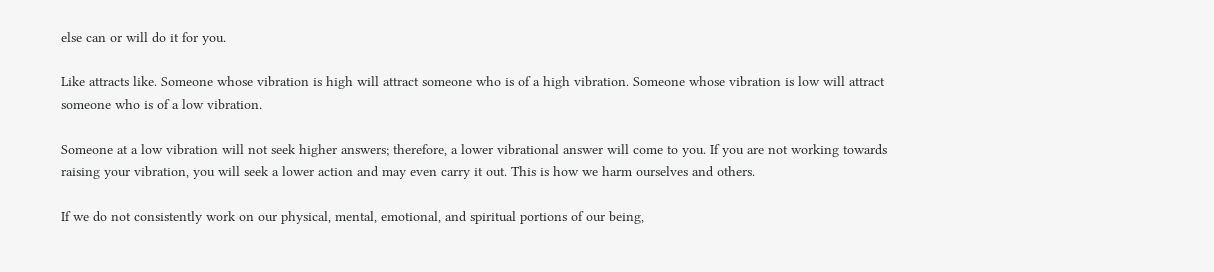else can or will do it for you.

Like attracts like. Someone whose vibration is high will attract someone who is of a high vibration. Someone whose vibration is low will attract someone who is of a low vibration.

Someone at a low vibration will not seek higher answers; therefore, a lower vibrational answer will come to you. If you are not working towards raising your vibration, you will seek a lower action and may even carry it out. This is how we harm ourselves and others.

If we do not consistently work on our physical, mental, emotional, and spiritual portions of our being,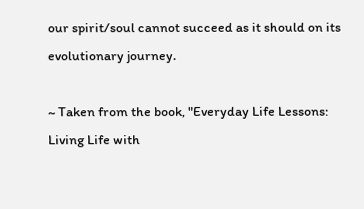our spirit/soul cannot succeed as it should on its evolutionary journey.

~ Taken from the book, "Everyday Life Lessons: Living Life with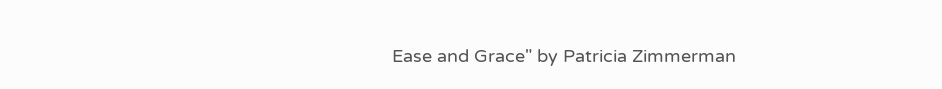Ease and Grace" by Patricia Zimmerman